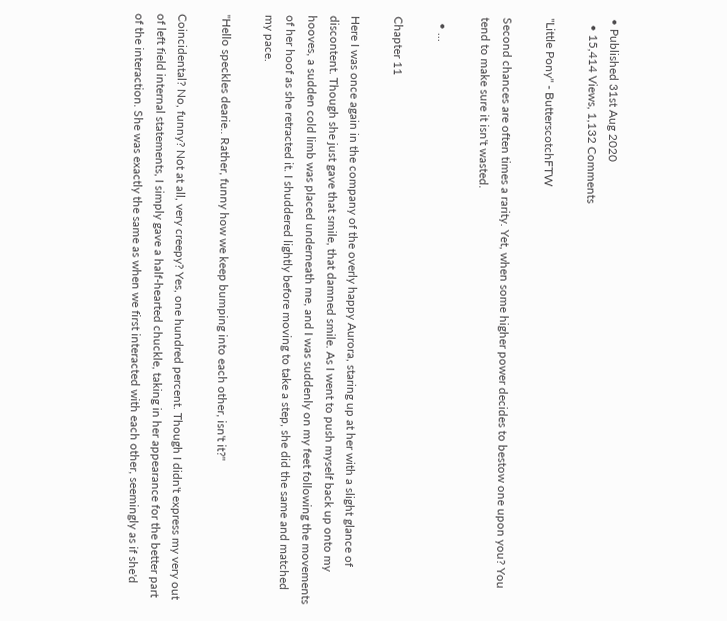• Published 31st Aug 2020
  • 15,414 Views, 1,132 Comments

"Little Pony" - ButterscotchFTW

Second chances are often times a rarity. Yet, when some higher power decides to bestow one upon you? You tend to make sure it isn't wasted.

  • ...

Chapter 11

Here I was once again in the company of the overly happy Aurora, staring up at her with a slight glance of discontent. Though she just gave that smile, that damned smile. As I went to push myself back up onto my hooves, a sudden cold limb was placed underneath me, and I was suddenly on my feet following the movements of her hoof as she retracted it. I shuddered lightly before moving to take a step, she did the same and matched my pace.

"Hello speckles dearie.. Rather, funny how we keep bumping into each other, isn't it?"

Coincidental? No, funny? Not at all, very creepy? Yes, one hundred percent. Though I didn't express my very out of left field internal statements, I simply gave a half-hearted chuckle, taking in her appearance for the better part of the interaction. She was exactly the same as when we first interacted with each other, seemingly as if she'd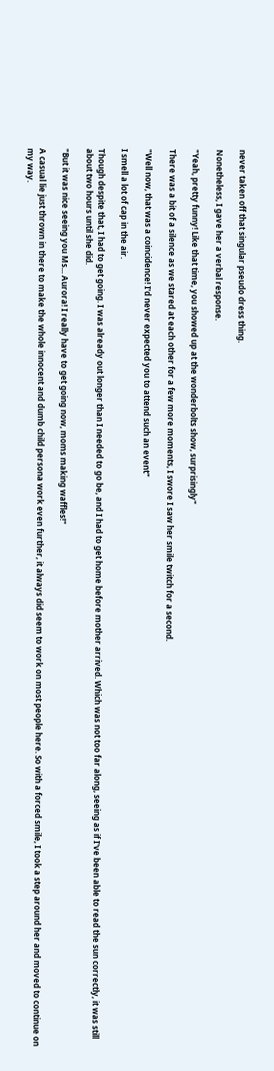never taken off that singular pseudo dress thing.

Nonetheless, I gave her a verbal response.

"Yeah, pretty funny! Like that time, you showed up at the wonderbolts show, surprisingly"

There was a bit of a silence as we stared at each other for a few more moments, I swore I saw her smile twitch for a second.

"Well now, that was a coincidence! I'd never expected you to attend such an event"

I smell a lot of cap in the air.

Though despite that, I had to get going. I was already out longer than I needed to go be, and I had to get home before mother arrived. Which was not too far along, seeing as if I've been able to read the sun correctly, it was still about two hours until she did.

"But it was nice seeing you Ms... Aurora! I really have to get going now, moms making waffles!"

A casual lie just thrown in there to make the whole innocent and dumb child persona work even further, it always did seem to work on most people here. So with a forced smile, I took a step around her and moved to continue on my way.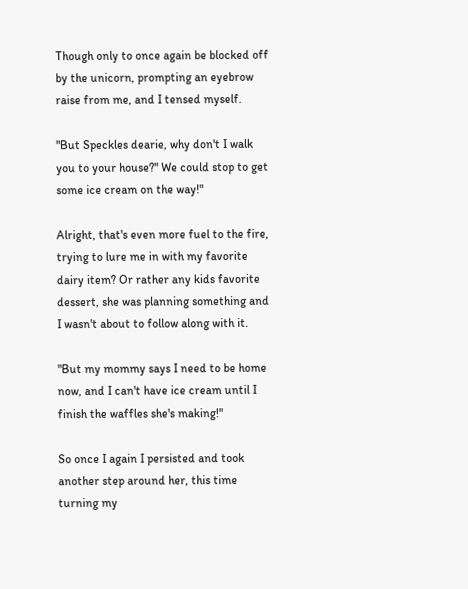Though only to once again be blocked off by the unicorn, prompting an eyebrow raise from me, and I tensed myself.

"But Speckles dearie, why don't I walk you to your house?" We could stop to get some ice cream on the way!"

Alright, that's even more fuel to the fire, trying to lure me in with my favorite dairy item? Or rather any kids favorite dessert, she was planning something and I wasn't about to follow along with it.

"But my mommy says I need to be home now, and I can't have ice cream until I finish the waffles she's making!"

So once I again I persisted and took another step around her, this time turning my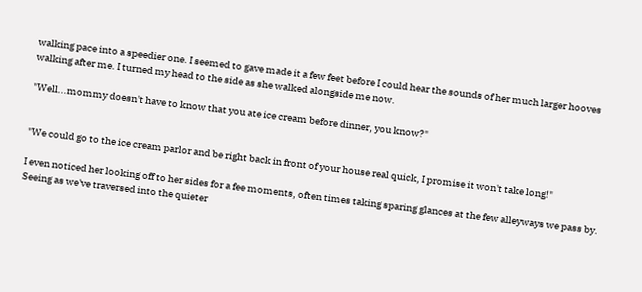walking pace into a speedier one. I seemed to gave made it a few feet before I could hear the sounds of her much larger hooves walking after me. I turned my head to the side as she walked alongside me now.

"Well...mommy doesn't have to know that you ate ice cream before dinner, you know?"


"We could go to the ice cream parlor and be right back in front of your house real quick, I promise it won't take long!"

I even noticed her looking off to her sides for a fee moments, often times taking sparing glances at the few alleyways we pass by. Seeing as we've traversed into the quieter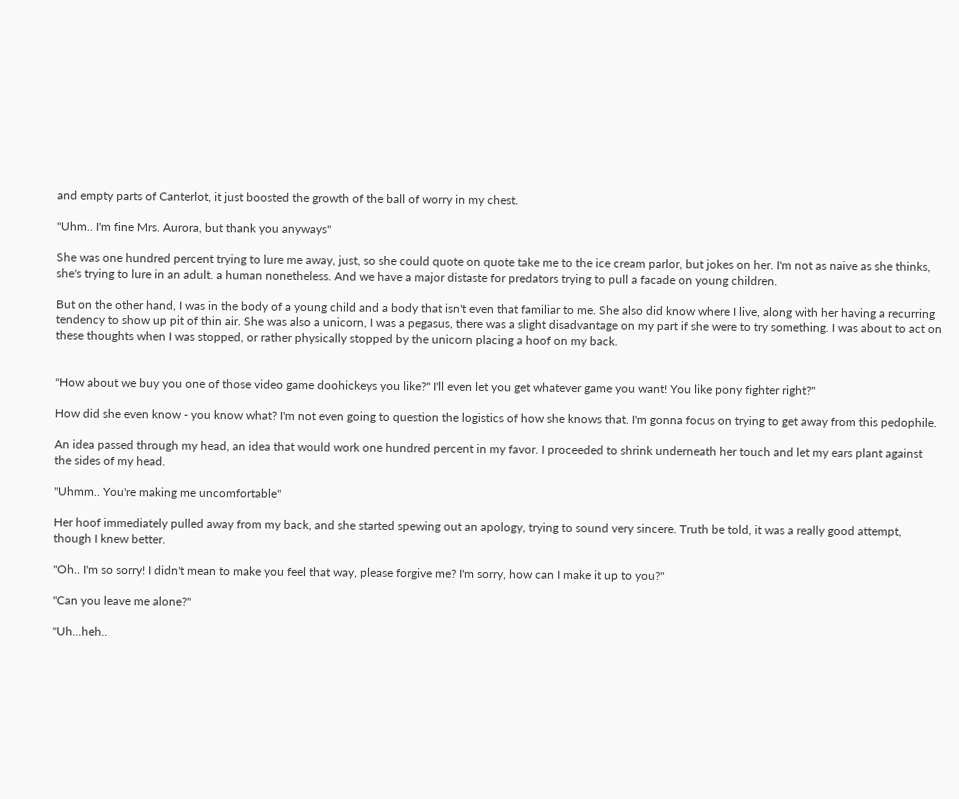and empty parts of Canterlot, it just boosted the growth of the ball of worry in my chest.

"Uhm.. I'm fine Mrs. Aurora, but thank you anyways"

She was one hundred percent trying to lure me away, just, so she could quote on quote take me to the ice cream parlor, but jokes on her. I'm not as naive as she thinks, she's trying to lure in an adult. a human nonetheless. And we have a major distaste for predators trying to pull a facade on young children.

But on the other hand, I was in the body of a young child and a body that isn't even that familiar to me. She also did know where I live, along with her having a recurring tendency to show up pit of thin air. She was also a unicorn, I was a pegasus, there was a slight disadvantage on my part if she were to try something. I was about to act on these thoughts when I was stopped, or rather physically stopped by the unicorn placing a hoof on my back.


"How about we buy you one of those video game doohickeys you like?" I'll even let you get whatever game you want! You like pony fighter right?"

How did she even know - you know what? I'm not even going to question the logistics of how she knows that. I'm gonna focus on trying to get away from this pedophile.

An idea passed through my head, an idea that would work one hundred percent in my favor. I proceeded to shrink underneath her touch and let my ears plant against the sides of my head.

"Uhmm.. You're making me uncomfortable"

Her hoof immediately pulled away from my back, and she started spewing out an apology, trying to sound very sincere. Truth be told, it was a really good attempt, though I knew better.

"Oh.. I'm so sorry! I didn't mean to make you feel that way, please forgive me? I'm sorry, how can I make it up to you?"

"Can you leave me alone?"

"Uh...heh..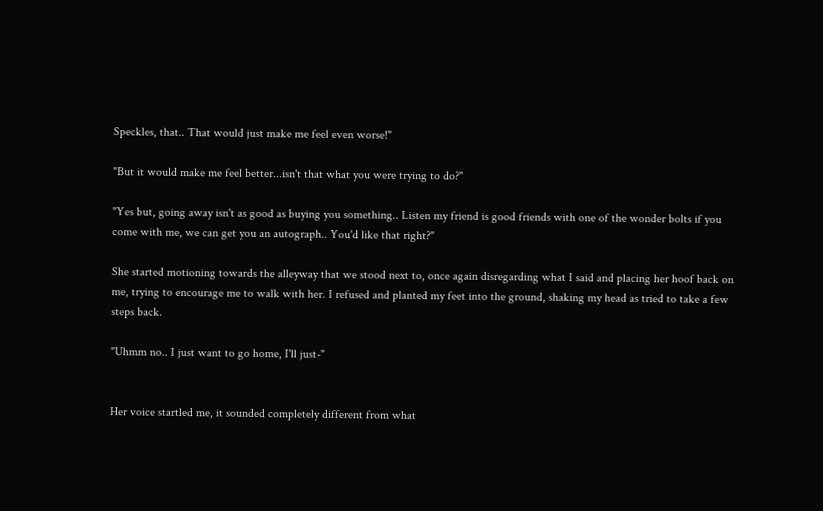Speckles, that.. That would just make me feel even worse!"

"But it would make me feel better...isn't that what you were trying to do?"

"Yes but, going away isn't as good as buying you something.. Listen my friend is good friends with one of the wonder bolts if you come with me, we can get you an autograph.. You'd like that right?"

She started motioning towards the alleyway that we stood next to, once again disregarding what I said and placing her hoof back on me, trying to encourage me to walk with her. I refused and planted my feet into the ground, shaking my head as tried to take a few steps back.

"Uhmm no.. I just want to go home, I'll just-"


Her voice startled me, it sounded completely different from what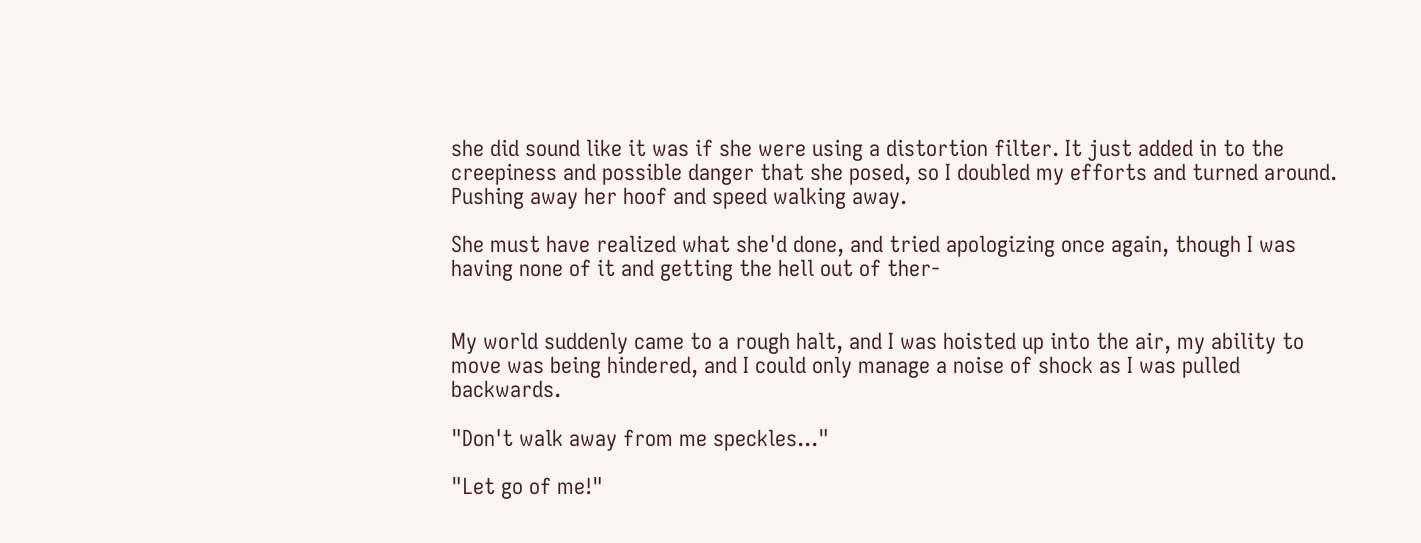she did sound like it was if she were using a distortion filter. It just added in to the creepiness and possible danger that she posed, so I doubled my efforts and turned around. Pushing away her hoof and speed walking away.

She must have realized what she'd done, and tried apologizing once again, though I was having none of it and getting the hell out of ther-


My world suddenly came to a rough halt, and I was hoisted up into the air, my ability to move was being hindered, and I could only manage a noise of shock as I was pulled backwards.

"Don't walk away from me speckles..."

"Let go of me!"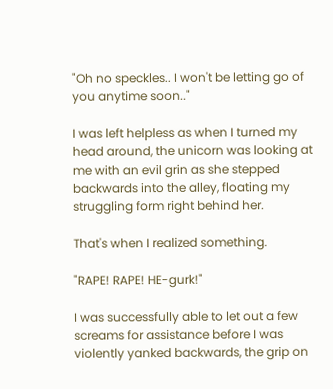"Oh no speckles.. I won't be letting go of you anytime soon.."

I was left helpless as when I turned my head around, the unicorn was looking at me with an evil grin as she stepped backwards into the alley, floating my struggling form right behind her.

That's when I realized something.

"RAPE! RAPE! HE-gurk!"

I was successfully able to let out a few screams for assistance before I was violently yanked backwards, the grip on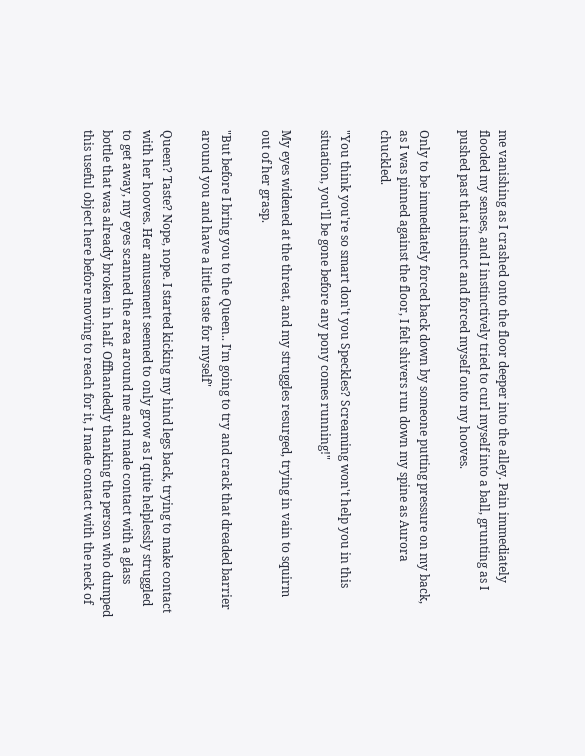me vanishing as I crashed onto the floor deeper into the alley. Pain immediately flooded my senses, and I instinctively tried to curl myself into a ball, grunting as I pushed past that instinct and forced myself onto my hooves.

Only to be immediately forced back down by someone putting pressure on my back, as I was pinned against the floor, I felt shivers run down my spine as Aurora chuckled.

"You think you're so smart don't you Speckles? Screaming won't help you in this situation, you'll be gone before any pony comes running!"

My eyes widened at the threat, and my struggles resurged, trying in vain to squirm out of her grasp.

"But before I bring you to the Queen.. I'm going to try and crack that dreaded barrier around you and have a little taste for myself"

Queen? Taste? Nope, nope. I started kicking my hind legs back, trying to make contact with her hooves. Her amusement seemed to only grow as I quite helplessly struggled to get away, my eyes scanned the area around me and made contact with a glass bottle that was already broken in half. Offhandedly thanking the person who dumped this useful object here before moving to reach for it, I made contact with the neck of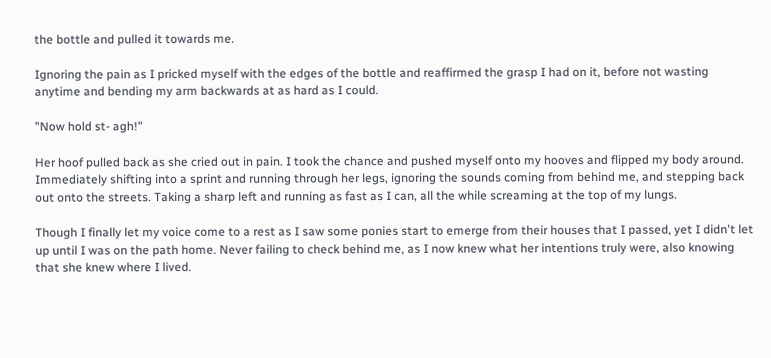the bottle and pulled it towards me.

Ignoring the pain as I pricked myself with the edges of the bottle and reaffirmed the grasp I had on it, before not wasting anytime and bending my arm backwards at as hard as I could.

"Now hold st- agh!"

Her hoof pulled back as she cried out in pain. I took the chance and pushed myself onto my hooves and flipped my body around. Immediately shifting into a sprint and running through her legs, ignoring the sounds coming from behind me, and stepping back out onto the streets. Taking a sharp left and running as fast as I can, all the while screaming at the top of my lungs.

Though I finally let my voice come to a rest as I saw some ponies start to emerge from their houses that I passed, yet I didn't let up until I was on the path home. Never failing to check behind me, as I now knew what her intentions truly were, also knowing that she knew where I lived.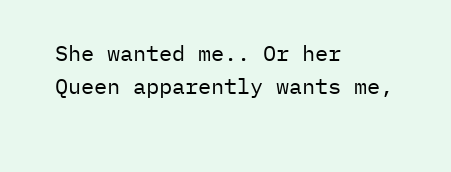She wanted me.. Or her Queen apparently wants me,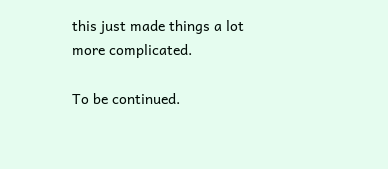this just made things a lot more complicated.

To be continued.